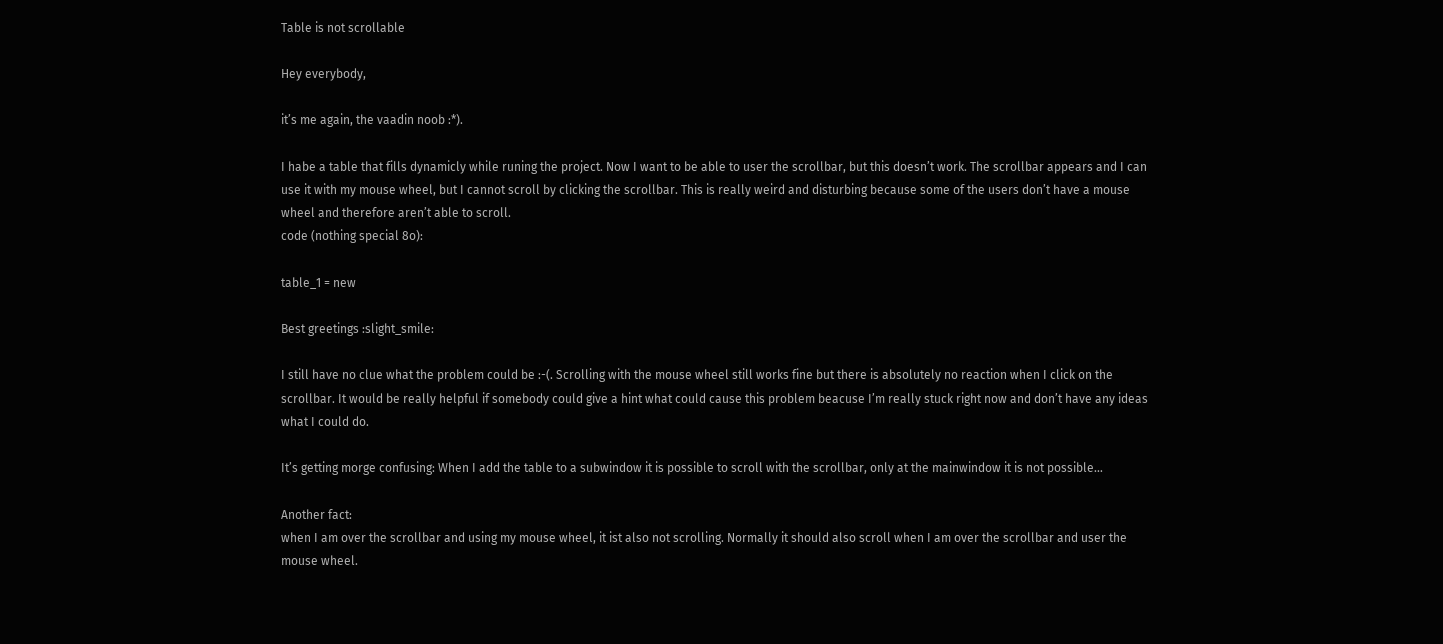Table is not scrollable

Hey everybody,

it’s me again, the vaadin noob :*).

I habe a table that fills dynamicly while runing the project. Now I want to be able to user the scrollbar, but this doesn’t work. The scrollbar appears and I can use it with my mouse wheel, but I cannot scroll by clicking the scrollbar. This is really weird and disturbing because some of the users don’t have a mouse wheel and therefore aren’t able to scroll.
code (nothing special 8o):

table_1 = new

Best greetings :slight_smile:

I still have no clue what the problem could be :-(. Scrolling with the mouse wheel still works fine but there is absolutely no reaction when I click on the scrollbar. It would be really helpful if somebody could give a hint what could cause this problem beacuse I’m really stuck right now and don’t have any ideas what I could do.

It’s getting morge confusing: When I add the table to a subwindow it is possible to scroll with the scrollbar, only at the mainwindow it is not possible…

Another fact:
when I am over the scrollbar and using my mouse wheel, it ist also not scrolling. Normally it should also scroll when I am over the scrollbar and user the mouse wheel.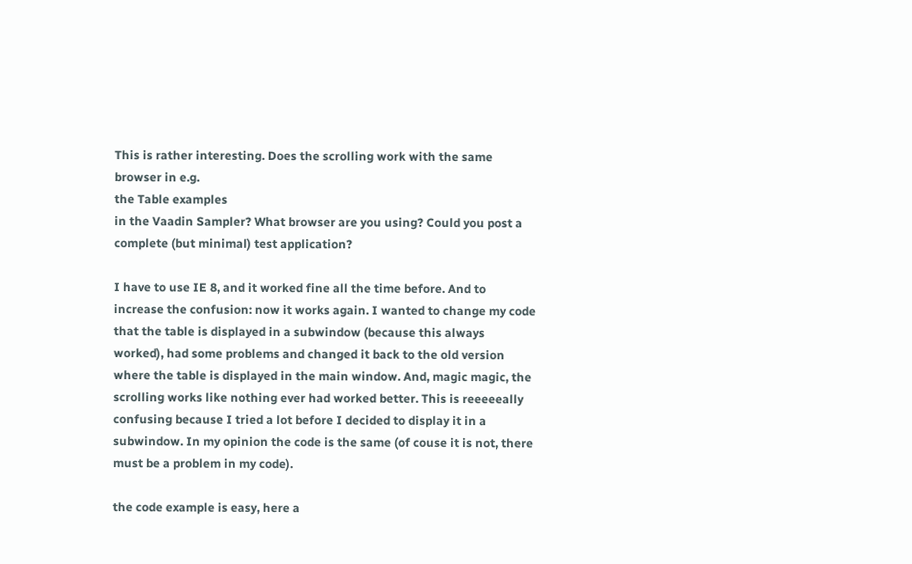This is rather interesting. Does the scrolling work with the same browser in e.g.
the Table examples
in the Vaadin Sampler? What browser are you using? Could you post a complete (but minimal) test application?

I have to use IE 8, and it worked fine all the time before. And to increase the confusion: now it works again. I wanted to change my code that the table is displayed in a subwindow (because this always worked), had some problems and changed it back to the old version where the table is displayed in the main window. And, magic magic, the scrolling works like nothing ever had worked better. This is reeeeeally confusing because I tried a lot before I decided to display it in a subwindow. In my opinion the code is the same (of couse it is not, there must be a problem in my code).

the code example is easy, here a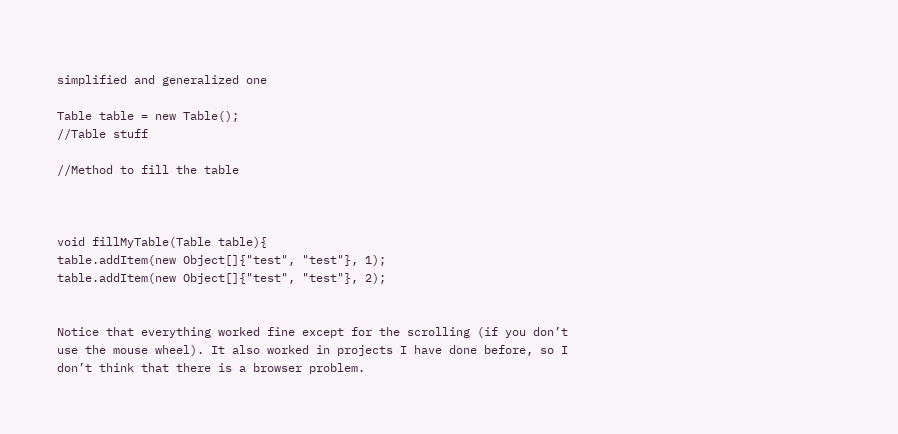simplified and generalized one

Table table = new Table();
//Table stuff

//Method to fill the table



void fillMyTable(Table table){
table.addItem(new Object[]{"test", "test"}, 1);
table.addItem(new Object[]{"test", "test"}, 2);


Notice that everything worked fine except for the scrolling (if you don’t use the mouse wheel). It also worked in projects I have done before, so I don’t think that there is a browser problem.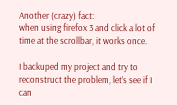Another (crazy) fact:
when using firefox 3 and click a lot of time at the scrollbar, it works once.

I backuped my project and try to reconstruct the problem, let’s see if I can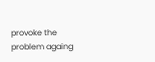provoke the problem againg